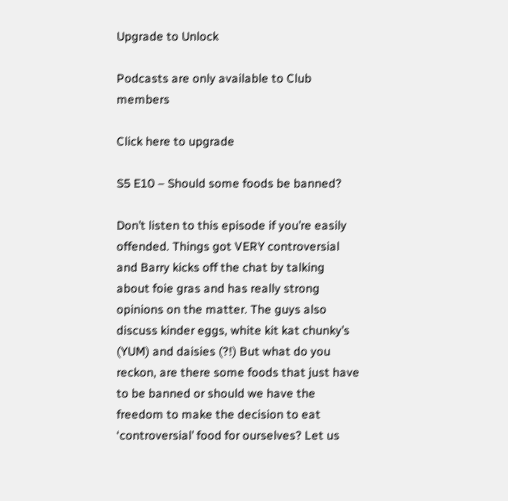Upgrade to Unlock

Podcasts are only available to Club members

Click here to upgrade

S5 E10 – Should some foods be banned?

Don’t listen to this episode if you’re easily offended. Things got VERY controversial and Barry kicks off the chat by talking about foie gras and has really strong opinions on the matter. The guys also discuss kinder eggs, white kit kat chunky’s (YUM) and daisies (?!) But what do you reckon, are there some foods that just have to be banned or should we have the freedom to make the decision to eat ‘controversial’ food for ourselves? Let us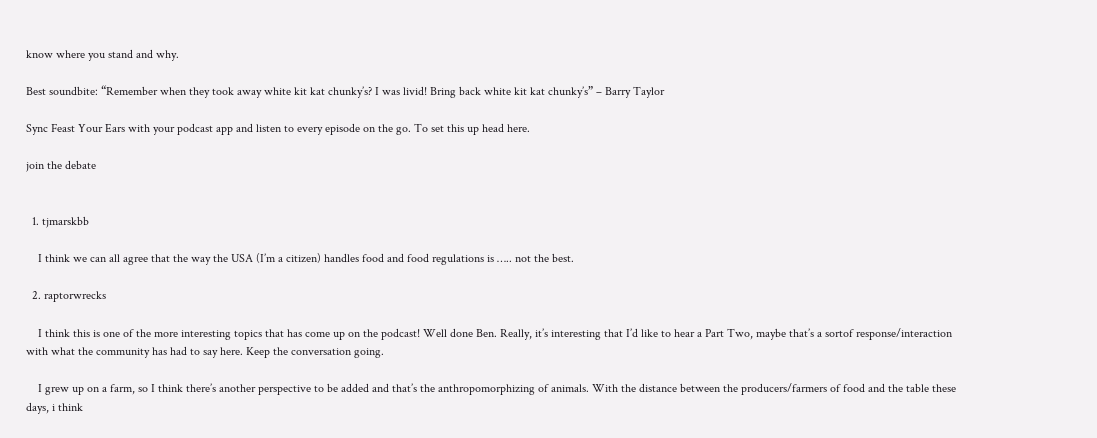know where you stand and why.

Best soundbite: “Remember when they took away white kit kat chunky’s? I was livid! Bring back white kit kat chunky’s” – Barry Taylor

Sync Feast Your Ears with your podcast app and listen to every episode on the go. To set this up head here.

join the debate


  1. tjmarskbb

    I think we can all agree that the way the USA (I’m a citizen) handles food and food regulations is ….. not the best.

  2. raptorwrecks

    I think this is one of the more interesting topics that has come up on the podcast! Well done Ben. Really, it’s interesting that I’d like to hear a Part Two, maybe that’s a sortof response/interaction with what the community has had to say here. Keep the conversation going.

    I grew up on a farm, so I think there’s another perspective to be added and that’s the anthropomorphizing of animals. With the distance between the producers/farmers of food and the table these days, i think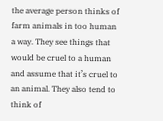the average person thinks of farm animals in too human a way. They see things that would be cruel to a human and assume that it’s cruel to an animal. They also tend to think of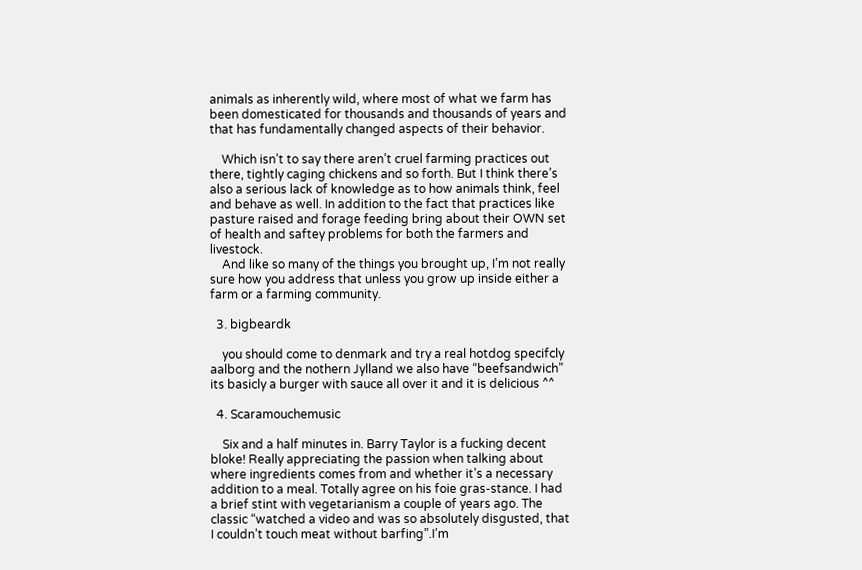animals as inherently wild, where most of what we farm has been domesticated for thousands and thousands of years and that has fundamentally changed aspects of their behavior.

    Which isn’t to say there aren’t cruel farming practices out there, tightly caging chickens and so forth. But I think there’s also a serious lack of knowledge as to how animals think, feel and behave as well. In addition to the fact that practices like pasture raised and forage feeding bring about their OWN set of health and saftey problems for both the farmers and livestock.
    And like so many of the things you brought up, I’m not really sure how you address that unless you grow up inside either a farm or a farming community.

  3. bigbeardk

    you should come to denmark and try a real hotdog specifcly aalborg and the nothern Jylland we also have “beefsandwich” its basicly a burger with sauce all over it and it is delicious ^^

  4. Scaramouchemusic

    Six and a half minutes in. Barry Taylor is a fucking decent bloke! Really appreciating the passion when talking about where ingredients comes from and whether it’s a necessary addition to a meal. Totally agree on his foie gras-stance. I had a brief stint with vegetarianism a couple of years ago. The classic “watched a video and was so absolutely disgusted, that I couldn’t touch meat without barfing”.I’m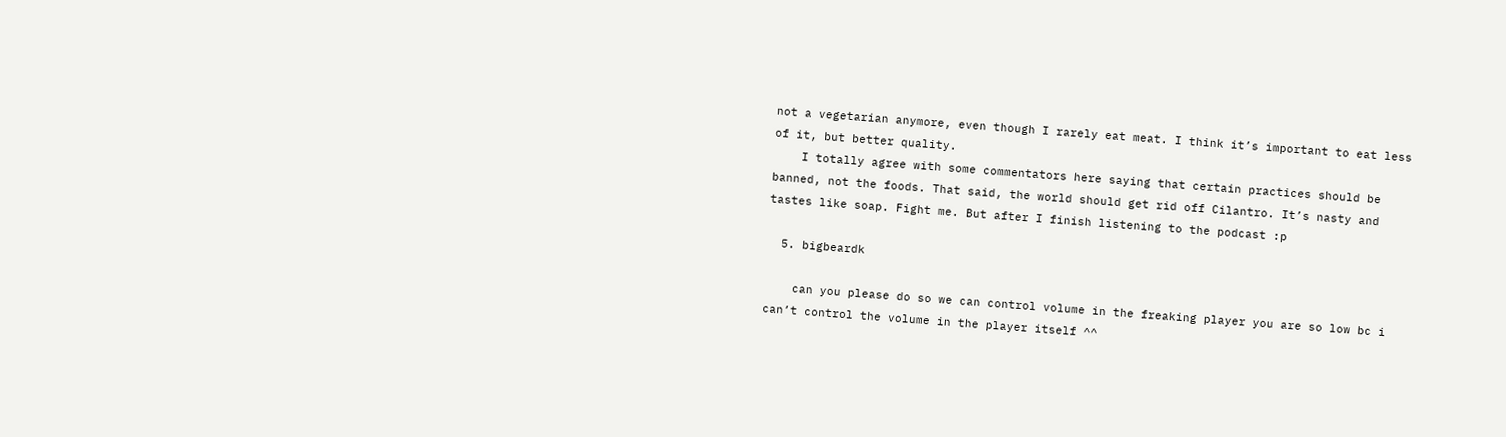not a vegetarian anymore, even though I rarely eat meat. I think it’s important to eat less of it, but better quality.
    I totally agree with some commentators here saying that certain practices should be banned, not the foods. That said, the world should get rid off Cilantro. It’s nasty and tastes like soap. Fight me. But after I finish listening to the podcast :p

  5. bigbeardk

    can you please do so we can control volume in the freaking player you are so low bc i can’t control the volume in the player itself ^^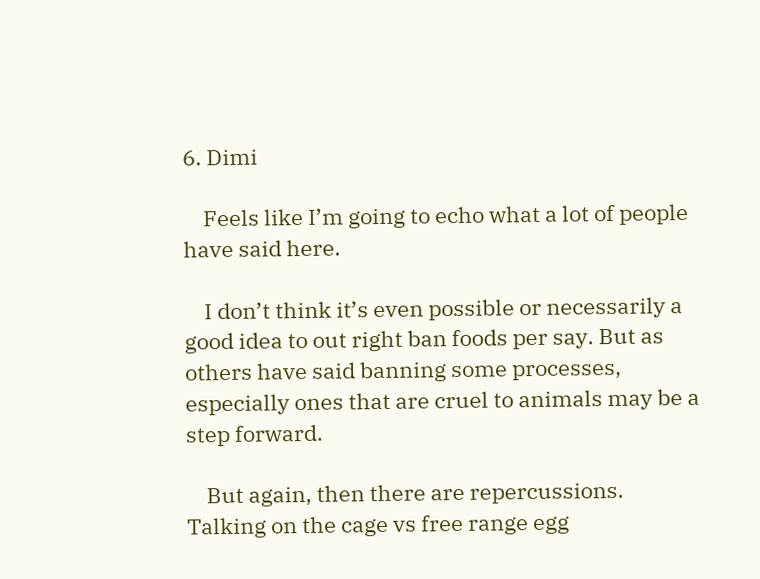6. Dimi

    Feels like I’m going to echo what a lot of people have said here.

    I don’t think it’s even possible or necessarily a good idea to out right ban foods per say. But as others have said banning some processes, especially ones that are cruel to animals may be a step forward.

    But again, then there are repercussions. Talking on the cage vs free range egg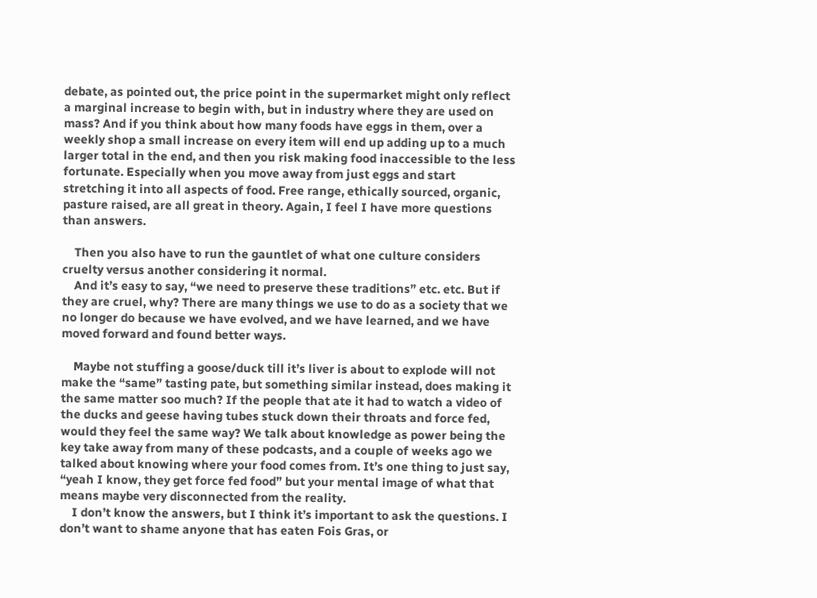debate, as pointed out, the price point in the supermarket might only reflect a marginal increase to begin with, but in industry where they are used on mass? And if you think about how many foods have eggs in them, over a weekly shop a small increase on every item will end up adding up to a much larger total in the end, and then you risk making food inaccessible to the less fortunate. Especially when you move away from just eggs and start stretching it into all aspects of food. Free range, ethically sourced, organic, pasture raised, are all great in theory. Again, I feel I have more questions than answers.

    Then you also have to run the gauntlet of what one culture considers cruelty versus another considering it normal.
    And it’s easy to say, “we need to preserve these traditions” etc. etc. But if they are cruel, why? There are many things we use to do as a society that we no longer do because we have evolved, and we have learned, and we have moved forward and found better ways.

    Maybe not stuffing a goose/duck till it’s liver is about to explode will not make the “same” tasting pate, but something similar instead, does making it the same matter soo much? If the people that ate it had to watch a video of the ducks and geese having tubes stuck down their throats and force fed, would they feel the same way? We talk about knowledge as power being the key take away from many of these podcasts, and a couple of weeks ago we talked about knowing where your food comes from. It’s one thing to just say, “yeah I know, they get force fed food” but your mental image of what that means maybe very disconnected from the reality.
    I don’t know the answers, but I think it’s important to ask the questions. I don’t want to shame anyone that has eaten Fois Gras, or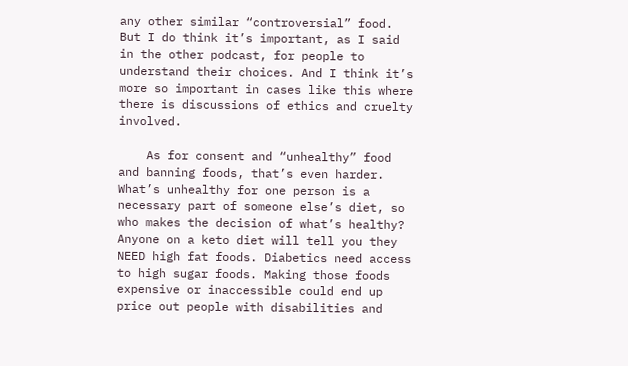any other similar “controversial” food. But I do think it’s important, as I said in the other podcast, for people to understand their choices. And I think it’s more so important in cases like this where there is discussions of ethics and cruelty involved.

    As for consent and “unhealthy” food and banning foods, that’s even harder. What’s unhealthy for one person is a necessary part of someone else’s diet, so who makes the decision of what’s healthy? Anyone on a keto diet will tell you they NEED high fat foods. Diabetics need access to high sugar foods. Making those foods expensive or inaccessible could end up price out people with disabilities and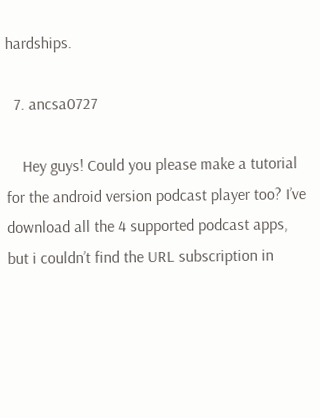hardships.

  7. ancsa0727

    Hey guys! Could you please make a tutorial for the android version podcast player too? I’ve download all the 4 supported podcast apps, but i couldn’t find the URL subscription in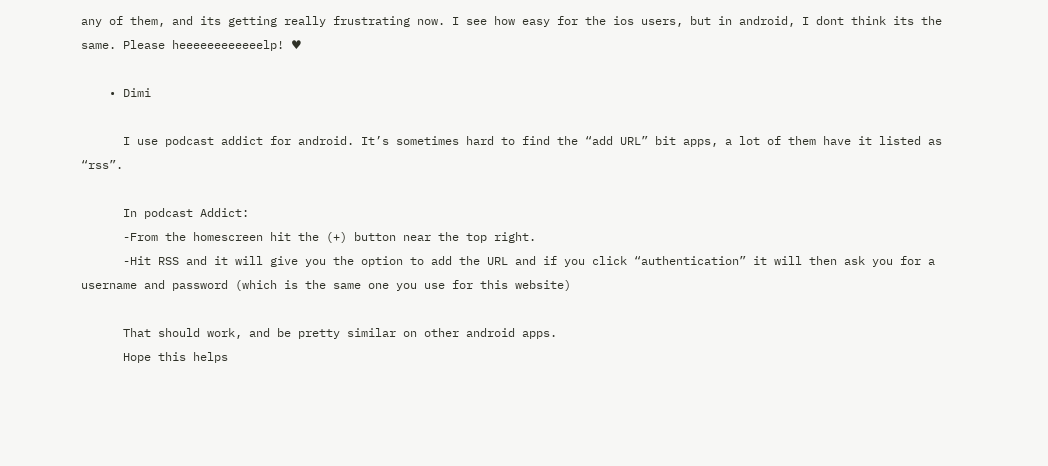any of them, and its getting really frustrating now. I see how easy for the ios users, but in android, I dont think its the same. Please heeeeeeeeeeeelp! ♥

    • Dimi

      I use podcast addict for android. It’s sometimes hard to find the “add URL” bit apps, a lot of them have it listed as “rss”.

      In podcast Addict:
      -From the homescreen hit the (+) button near the top right.
      -Hit RSS and it will give you the option to add the URL and if you click “authentication” it will then ask you for a username and password (which is the same one you use for this website)

      That should work, and be pretty similar on other android apps.
      Hope this helps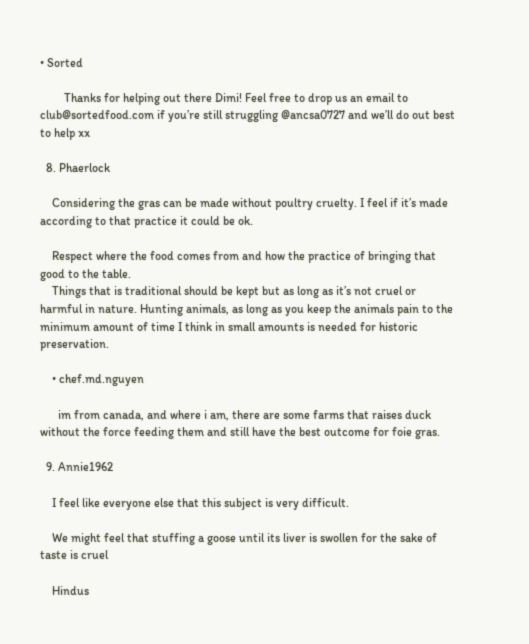• Sorted

        Thanks for helping out there Dimi! Feel free to drop us an email to club@sortedfood.com if you’re still struggling @ancsa0727 and we’ll do out best to help xx

  8. Phaerlock

    Considering the gras can be made without poultry cruelty. I feel if it’s made according to that practice it could be ok.

    Respect where the food comes from and how the practice of bringing that good to the table.
    Things that is traditional should be kept but as long as it’s not cruel or harmful in nature. Hunting animals, as long as you keep the animals pain to the minimum amount of time I think in small amounts is needed for historic preservation.

    • chef.md.nguyen

      im from canada, and where i am, there are some farms that raises duck without the force feeding them and still have the best outcome for foie gras.

  9. Annie1962

    I feel like everyone else that this subject is very difficult.

    We might feel that stuffing a goose until its liver is swollen for the sake of taste is cruel

    Hindus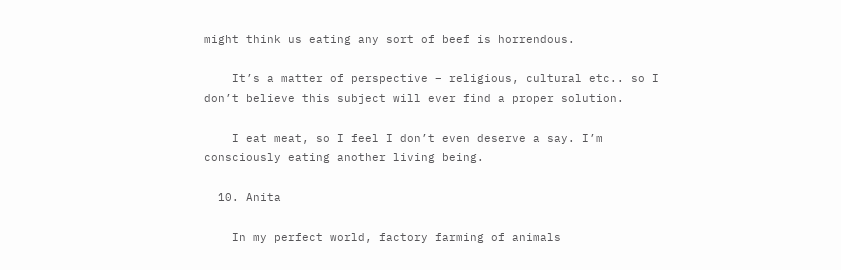might think us eating any sort of beef is horrendous.

    It’s a matter of perspective – religious, cultural etc.. so I don’t believe this subject will ever find a proper solution.

    I eat meat, so I feel I don’t even deserve a say. I’m consciously eating another living being.

  10. Anita

    In my perfect world, factory farming of animals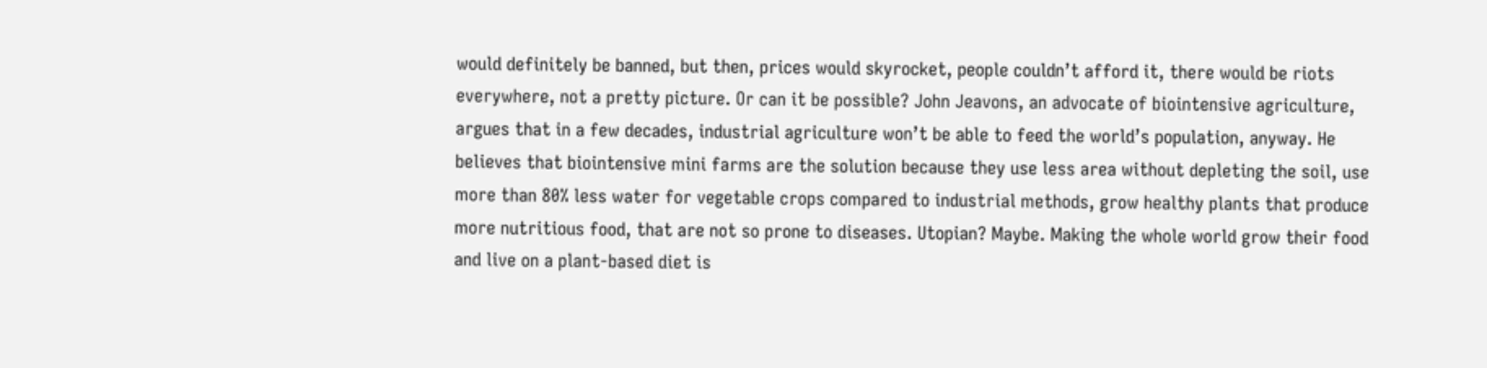would definitely be banned, but then, prices would skyrocket, people couldn’t afford it, there would be riots everywhere, not a pretty picture. Or can it be possible? John Jeavons, an advocate of biointensive agriculture, argues that in a few decades, industrial agriculture won’t be able to feed the world’s population, anyway. He believes that biointensive mini farms are the solution because they use less area without depleting the soil, use more than 80% less water for vegetable crops compared to industrial methods, grow healthy plants that produce more nutritious food, that are not so prone to diseases. Utopian? Maybe. Making the whole world grow their food and live on a plant-based diet is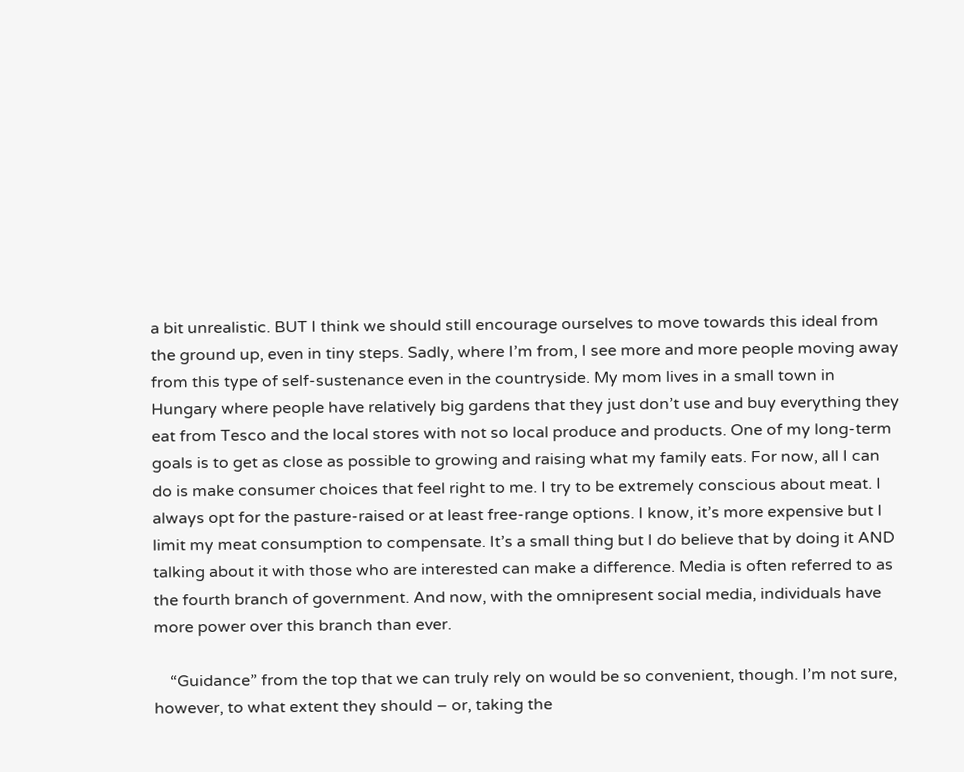a bit unrealistic. BUT I think we should still encourage ourselves to move towards this ideal from the ground up, even in tiny steps. Sadly, where I’m from, I see more and more people moving away from this type of self-sustenance even in the countryside. My mom lives in a small town in Hungary where people have relatively big gardens that they just don’t use and buy everything they eat from Tesco and the local stores with not so local produce and products. One of my long-term goals is to get as close as possible to growing and raising what my family eats. For now, all I can do is make consumer choices that feel right to me. I try to be extremely conscious about meat. I always opt for the pasture-raised or at least free-range options. I know, it’s more expensive but I limit my meat consumption to compensate. It’s a small thing but I do believe that by doing it AND talking about it with those who are interested can make a difference. Media is often referred to as the fourth branch of government. And now, with the omnipresent social media, individuals have more power over this branch than ever.

    “Guidance” from the top that we can truly rely on would be so convenient, though. I’m not sure, however, to what extent they should – or, taking the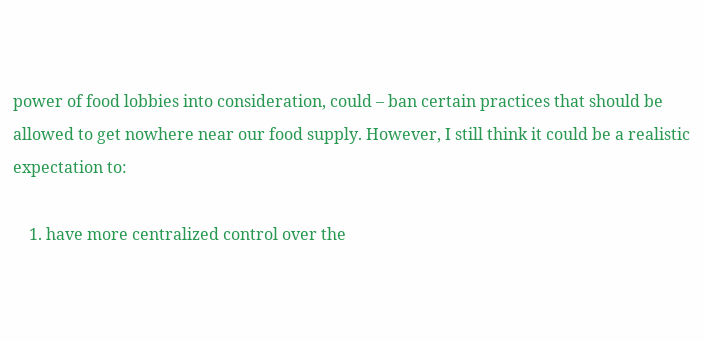power of food lobbies into consideration, could – ban certain practices that should be allowed to get nowhere near our food supply. However, I still think it could be a realistic expectation to:

    1. have more centralized control over the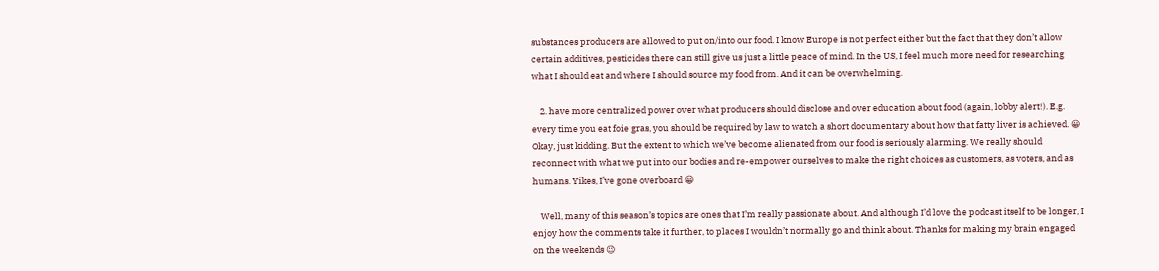substances producers are allowed to put on/into our food. I know Europe is not perfect either but the fact that they don’t allow certain additives, pesticides there can still give us just a little peace of mind. In the US, I feel much more need for researching what I should eat and where I should source my food from. And it can be overwhelming.

    2. have more centralized power over what producers should disclose and over education about food (again, lobby alert!). E.g. every time you eat foie gras, you should be required by law to watch a short documentary about how that fatty liver is achieved. 😀 Okay, just kidding. But the extent to which we’ve become alienated from our food is seriously alarming. We really should reconnect with what we put into our bodies and re-empower ourselves to make the right choices as customers, as voters, and as humans. Yikes, I’ve gone overboard 😀

    Well, many of this season’s topics are ones that I’m really passionate about. And although I’d love the podcast itself to be longer, I enjoy how the comments take it further, to places I wouldn’t normally go and think about. Thanks for making my brain engaged on the weekends 😉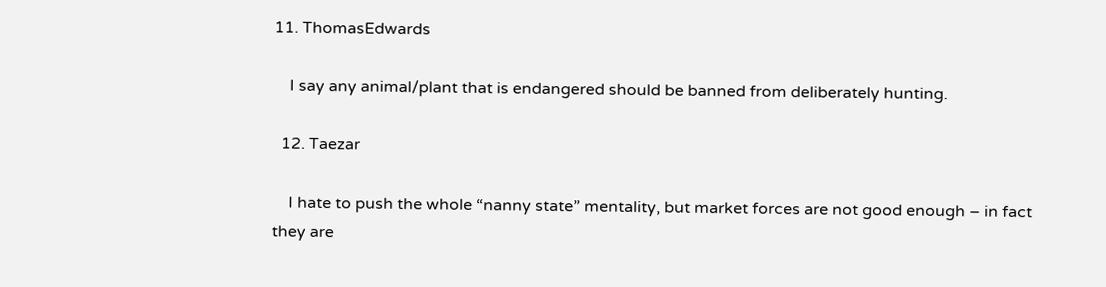11. ThomasEdwards

    I say any animal/plant that is endangered should be banned from deliberately hunting.

  12. Taezar

    I hate to push the whole “nanny state” mentality, but market forces are not good enough – in fact they are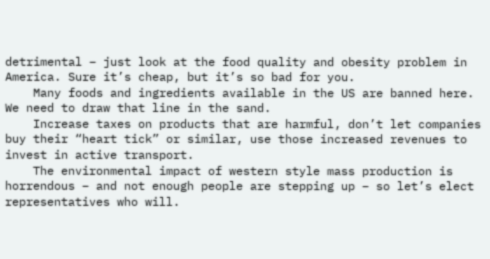detrimental – just look at the food quality and obesity problem in America. Sure it’s cheap, but it’s so bad for you.
    Many foods and ingredients available in the US are banned here. We need to draw that line in the sand.
    Increase taxes on products that are harmful, don’t let companies buy their “heart tick” or similar, use those increased revenues to invest in active transport.
    The environmental impact of western style mass production is horrendous – and not enough people are stepping up – so let’s elect representatives who will.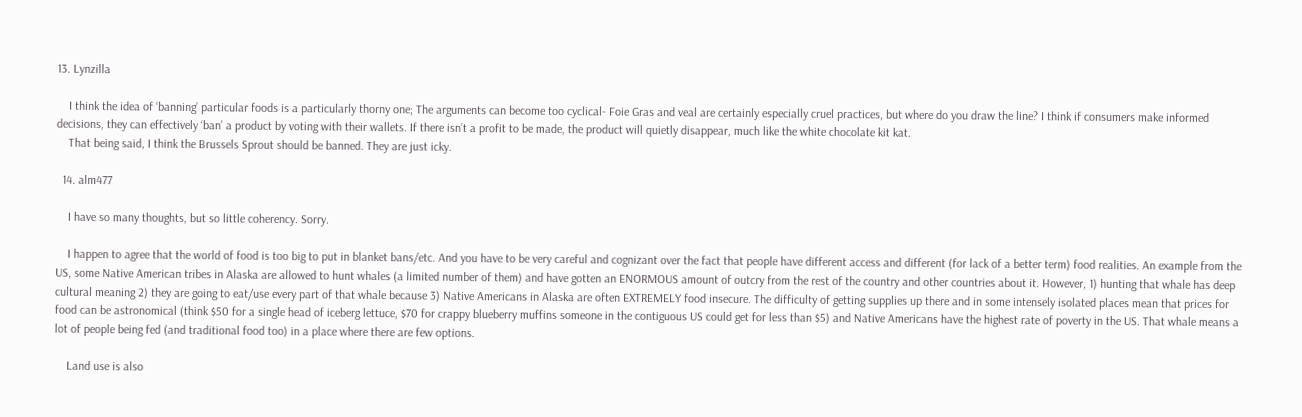13. Lynzilla

    I think the idea of ‘banning’ particular foods is a particularly thorny one; The arguments can become too cyclical- Foie Gras and veal are certainly especially cruel practices, but where do you draw the line? I think if consumers make informed decisions, they can effectively ‘ban’ a product by voting with their wallets. If there isn’t a profit to be made, the product will quietly disappear, much like the white chocolate kit kat.
    That being said, I think the Brussels Sprout should be banned. They are just icky.

  14. alm477

    I have so many thoughts, but so little coherency. Sorry.

    I happen to agree that the world of food is too big to put in blanket bans/etc. And you have to be very careful and cognizant over the fact that people have different access and different (for lack of a better term) food realities. An example from the US, some Native American tribes in Alaska are allowed to hunt whales (a limited number of them) and have gotten an ENORMOUS amount of outcry from the rest of the country and other countries about it. However, 1) hunting that whale has deep cultural meaning 2) they are going to eat/use every part of that whale because 3) Native Americans in Alaska are often EXTREMELY food insecure. The difficulty of getting supplies up there and in some intensely isolated places mean that prices for food can be astronomical (think $50 for a single head of iceberg lettuce, $70 for crappy blueberry muffins someone in the contiguous US could get for less than $5) and Native Americans have the highest rate of poverty in the US. That whale means a lot of people being fed (and traditional food too) in a place where there are few options.

    Land use is also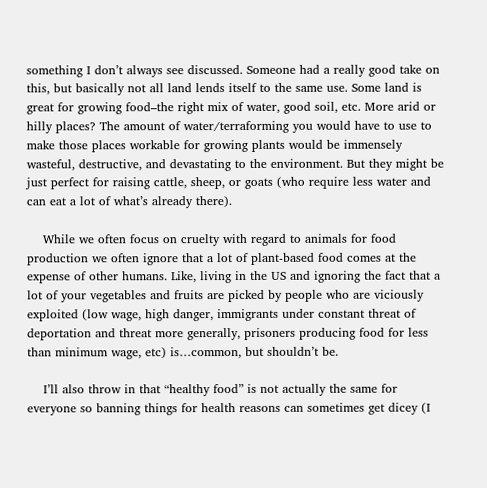something I don’t always see discussed. Someone had a really good take on this, but basically not all land lends itself to the same use. Some land is great for growing food–the right mix of water, good soil, etc. More arid or hilly places? The amount of water/terraforming you would have to use to make those places workable for growing plants would be immensely wasteful, destructive, and devastating to the environment. But they might be just perfect for raising cattle, sheep, or goats (who require less water and can eat a lot of what’s already there).

    While we often focus on cruelty with regard to animals for food production we often ignore that a lot of plant-based food comes at the expense of other humans. Like, living in the US and ignoring the fact that a lot of your vegetables and fruits are picked by people who are viciously exploited (low wage, high danger, immigrants under constant threat of deportation and threat more generally, prisoners producing food for less than minimum wage, etc) is…common, but shouldn’t be.

    I’ll also throw in that “healthy food” is not actually the same for everyone so banning things for health reasons can sometimes get dicey (I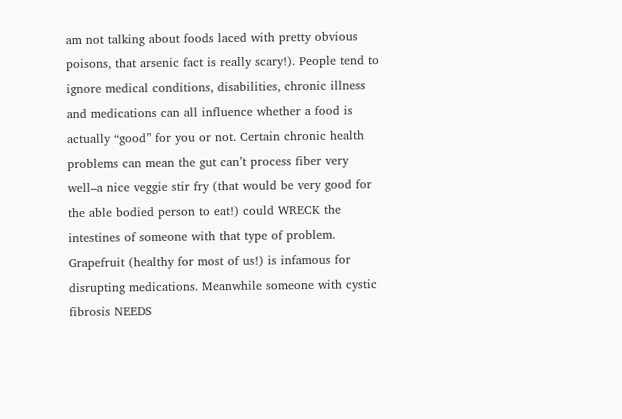am not talking about foods laced with pretty obvious poisons, that arsenic fact is really scary!). People tend to ignore medical conditions, disabilities, chronic illness and medications can all influence whether a food is actually “good” for you or not. Certain chronic health problems can mean the gut can’t process fiber very well–a nice veggie stir fry (that would be very good for the able bodied person to eat!) could WRECK the intestines of someone with that type of problem. Grapefruit (healthy for most of us!) is infamous for disrupting medications. Meanwhile someone with cystic fibrosis NEEDS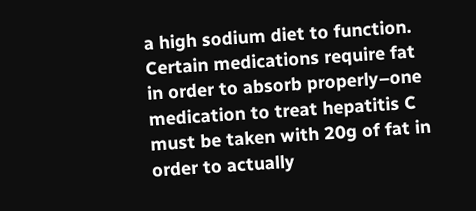a high sodium diet to function. Certain medications require fat in order to absorb properly–one medication to treat hepatitis C must be taken with 20g of fat in order to actually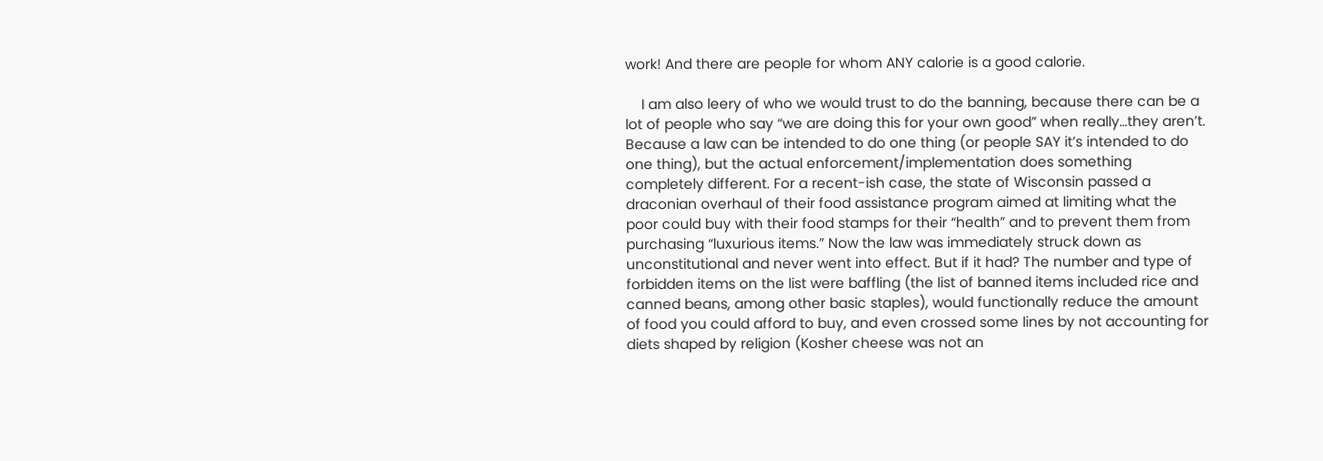work! And there are people for whom ANY calorie is a good calorie.

    I am also leery of who we would trust to do the banning, because there can be a lot of people who say “we are doing this for your own good” when really…they aren’t. Because a law can be intended to do one thing (or people SAY it’s intended to do one thing), but the actual enforcement/implementation does something completely different. For a recent-ish case, the state of Wisconsin passed a draconian overhaul of their food assistance program aimed at limiting what the poor could buy with their food stamps for their “health” and to prevent them from purchasing “luxurious items.” Now the law was immediately struck down as unconstitutional and never went into effect. But if it had? The number and type of forbidden items on the list were baffling (the list of banned items included rice and canned beans, among other basic staples), would functionally reduce the amount of food you could afford to buy, and even crossed some lines by not accounting for diets shaped by religion (Kosher cheese was not an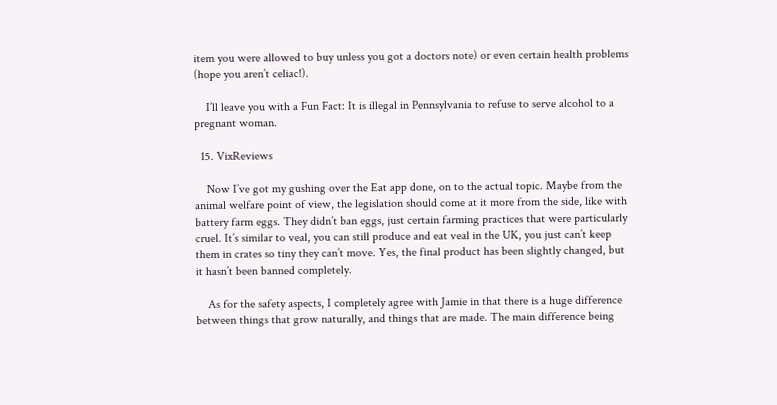item you were allowed to buy unless you got a doctors note) or even certain health problems (hope you aren’t celiac!).

    I’ll leave you with a Fun Fact: It is illegal in Pennsylvania to refuse to serve alcohol to a pregnant woman.

  15. VixReviews

    Now I’ve got my gushing over the Eat app done, on to the actual topic. Maybe from the animal welfare point of view, the legislation should come at it more from the side, like with battery farm eggs. They didn’t ban eggs, just certain farming practices that were particularly cruel. It’s similar to veal, you can still produce and eat veal in the UK, you just can’t keep them in crates so tiny they can’t move. Yes, the final product has been slightly changed, but it hasn’t been banned completely.

    As for the safety aspects, I completely agree with Jamie in that there is a huge difference between things that grow naturally, and things that are made. The main difference being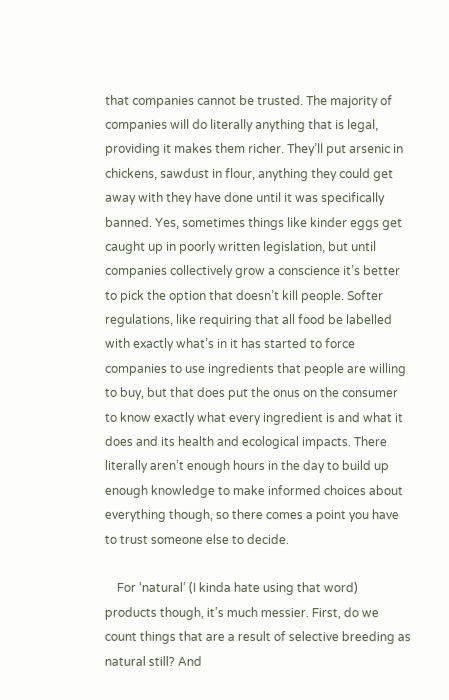that companies cannot be trusted. The majority of companies will do literally anything that is legal, providing it makes them richer. They’ll put arsenic in chickens, sawdust in flour, anything they could get away with they have done until it was specifically banned. Yes, sometimes things like kinder eggs get caught up in poorly written legislation, but until companies collectively grow a conscience it’s better to pick the option that doesn’t kill people. Softer regulations, like requiring that all food be labelled with exactly what’s in it has started to force companies to use ingredients that people are willing to buy, but that does put the onus on the consumer to know exactly what every ingredient is and what it does and its health and ecological impacts. There literally aren’t enough hours in the day to build up enough knowledge to make informed choices about everything though, so there comes a point you have to trust someone else to decide.

    For ‘natural’ (I kinda hate using that word) products though, it’s much messier. First, do we count things that are a result of selective breeding as natural still? And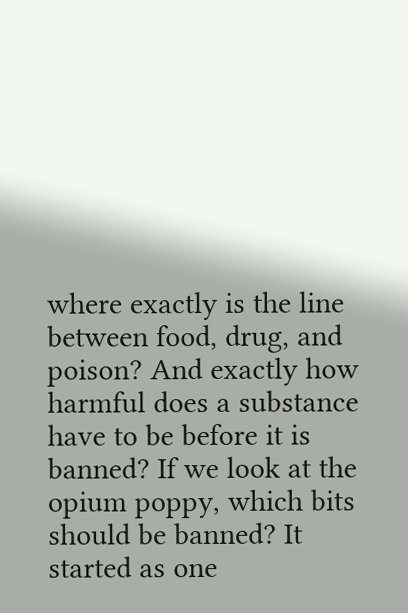where exactly is the line between food, drug, and poison? And exactly how harmful does a substance have to be before it is banned? If we look at the opium poppy, which bits should be banned? It started as one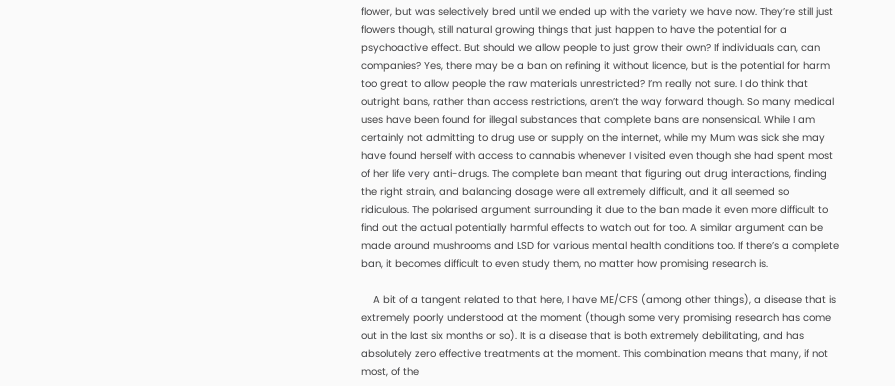flower, but was selectively bred until we ended up with the variety we have now. They’re still just flowers though, still natural growing things that just happen to have the potential for a psychoactive effect. But should we allow people to just grow their own? If individuals can, can companies? Yes, there may be a ban on refining it without licence, but is the potential for harm too great to allow people the raw materials unrestricted? I’m really not sure. I do think that outright bans, rather than access restrictions, aren’t the way forward though. So many medical uses have been found for illegal substances that complete bans are nonsensical. While I am certainly not admitting to drug use or supply on the internet, while my Mum was sick she may have found herself with access to cannabis whenever I visited even though she had spent most of her life very anti-drugs. The complete ban meant that figuring out drug interactions, finding the right strain, and balancing dosage were all extremely difficult, and it all seemed so ridiculous. The polarised argument surrounding it due to the ban made it even more difficult to find out the actual potentially harmful effects to watch out for too. A similar argument can be made around mushrooms and LSD for various mental health conditions too. If there’s a complete ban, it becomes difficult to even study them, no matter how promising research is.

    A bit of a tangent related to that here, I have ME/CFS (among other things), a disease that is extremely poorly understood at the moment (though some very promising research has come out in the last six months or so). It is a disease that is both extremely debilitating, and has absolutely zero effective treatments at the moment. This combination means that many, if not most, of the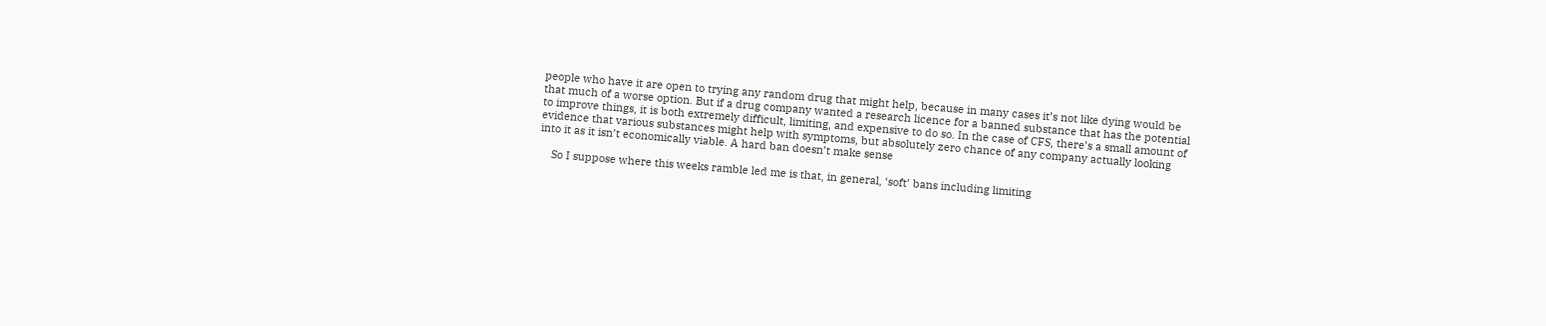people who have it are open to trying any random drug that might help, because in many cases it’s not like dying would be that much of a worse option. But if a drug company wanted a research licence for a banned substance that has the potential to improve things, it is both extremely difficult, limiting, and expensive to do so. In the case of CFS, there’s a small amount of evidence that various substances might help with symptoms, but absolutely zero chance of any company actually looking into it as it isn’t economically viable. A hard ban doesn’t make sense

    So I suppose where this weeks ramble led me is that, in general, ‘soft’ bans including limiting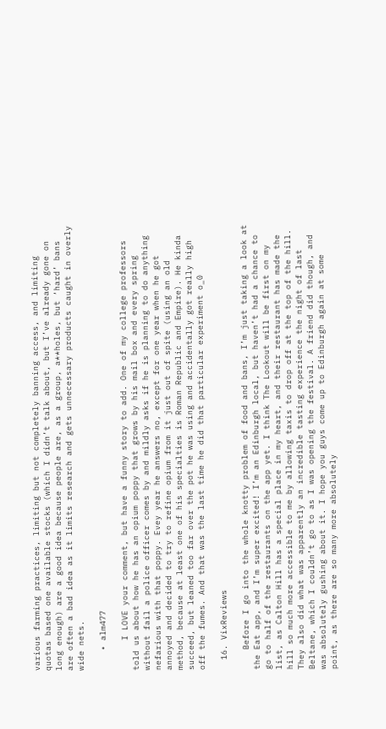various farming practices, limiting but not completely banning access, and limiting quotas based one available stocks (which I didn’t talk about, but I’ve already gone on long enough) are a good idea because people are, as a group, a**holes, but ‘hard’ bans are often a bad idea as it limits research and gets unnecessary products caught in overly wide nets.

    • alm477

      I LOVE your comment, but have a funny story to add. One of my college professors told us about how he has an opium poppy that grows by his mail box and every spring without fail a police officer comes by and mildly asks if he is planning to do anything nefarious with that poppy. Evey year he answers no, except for one year when he got annoyed and decided to try to refine opium from it just out of spite (using an old method, because at least one of his specialties is Roman Republic and Empire). He kinda succeed, but leaned too far over the pot he was using and accidentally got really high off the fumes. And that was the last time he did that particular experiment o_0

  16. VixReviews

    Before I go into the whole knotty problem of food and bans, I’m just taking a look at the Eat app, and I’m super excited! I’m an Edinburgh local, but haven’t had a chance to go to half of the restaurants on the app yet. I think The Lookout will be first on my list, as Calton Hill has a special place in my heart, and their restaurant has made the hill so much more accessible to me by allowing taxis to drop off at the top of the hill. They also did what was apparently an incredible tasting experience the night of last Beltane, which I couldn’t go to as I was opening the festival. A friend did though, and was absolutely gushing about it. I hope you guys come up to Edinburgh again at some point, as there are so many more absolutely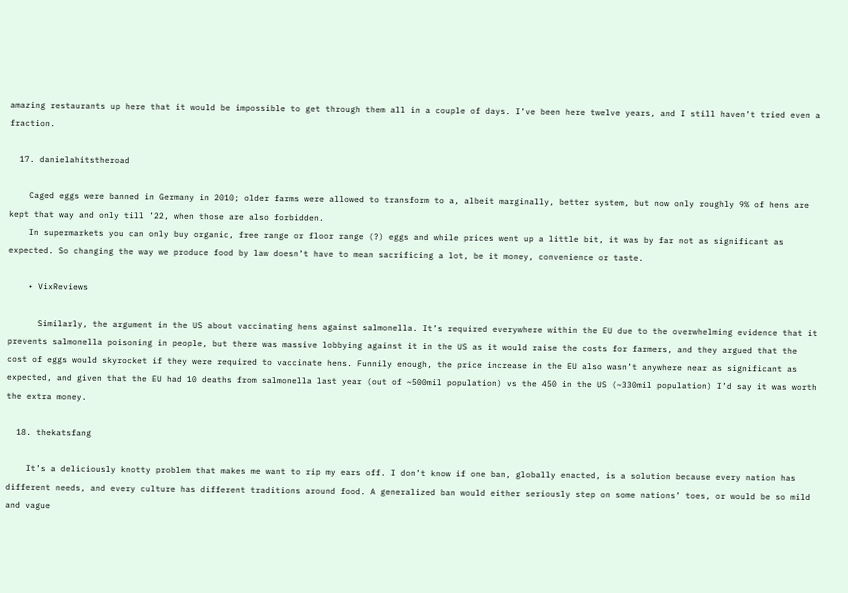amazing restaurants up here that it would be impossible to get through them all in a couple of days. I’ve been here twelve years, and I still haven’t tried even a fraction.

  17. danielahitstheroad

    Caged eggs were banned in Germany in 2010; older farms were allowed to transform to a, albeit marginally, better system, but now only roughly 9% of hens are kept that way and only till ’22, when those are also forbidden.
    In supermarkets you can only buy organic, free range or floor range (?) eggs and while prices went up a little bit, it was by far not as significant as expected. So changing the way we produce food by law doesn’t have to mean sacrificing a lot, be it money, convenience or taste.

    • VixReviews

      Similarly, the argument in the US about vaccinating hens against salmonella. It’s required everywhere within the EU due to the overwhelming evidence that it prevents salmonella poisoning in people, but there was massive lobbying against it in the US as it would raise the costs for farmers, and they argued that the cost of eggs would skyrocket if they were required to vaccinate hens. Funnily enough, the price increase in the EU also wasn’t anywhere near as significant as expected, and given that the EU had 10 deaths from salmonella last year (out of ~500mil population) vs the 450 in the US (~330mil population) I’d say it was worth the extra money.

  18. thekatsfang

    It’s a deliciously knotty problem that makes me want to rip my ears off. I don’t know if one ban, globally enacted, is a solution because every nation has different needs, and every culture has different traditions around food. A generalized ban would either seriously step on some nations’ toes, or would be so mild and vague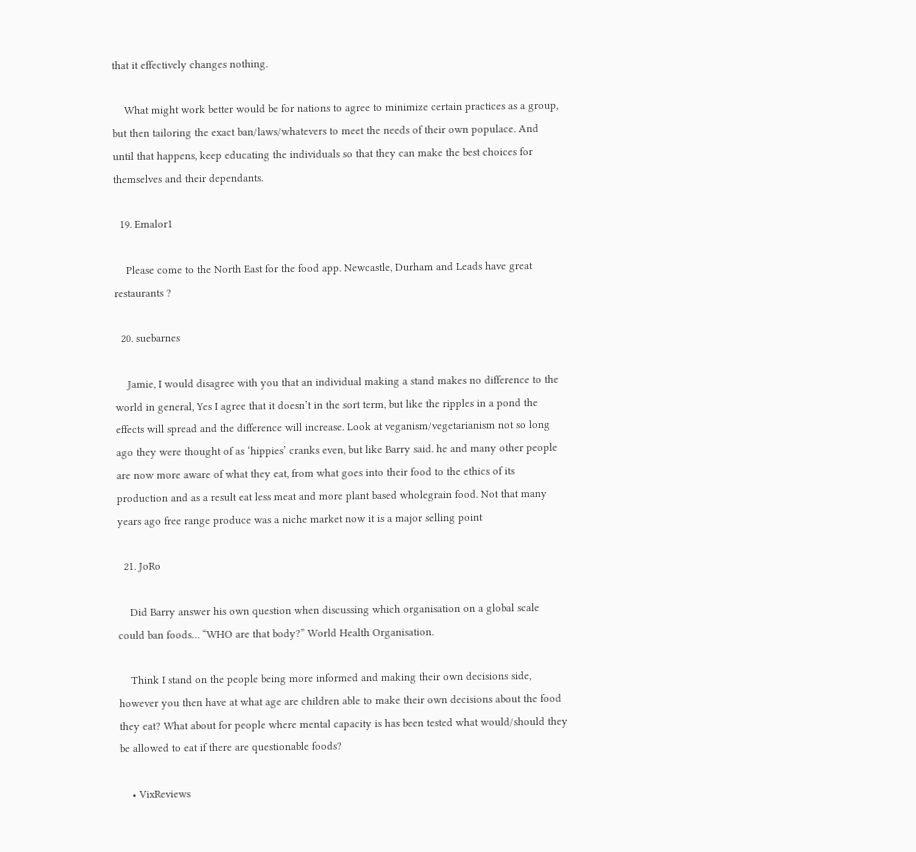that it effectively changes nothing.

    What might work better would be for nations to agree to minimize certain practices as a group, but then tailoring the exact ban/laws/whatevers to meet the needs of their own populace. And until that happens, keep educating the individuals so that they can make the best choices for themselves and their dependants.

  19. Emalor1

    Please come to the North East for the food app. Newcastle, Durham and Leads have great restaurants ?

  20. suebarnes

    Jamie, I would disagree with you that an individual making a stand makes no difference to the world in general, Yes I agree that it doesn’t in the sort term, but like the ripples in a pond the effects will spread and the difference will increase. Look at veganism/vegetarianism not so long ago they were thought of as ‘hippies’ cranks even, but like Barry said. he and many other people are now more aware of what they eat, from what goes into their food to the ethics of its production and as a result eat less meat and more plant based wholegrain food. Not that many years ago free range produce was a niche market now it is a major selling point

  21. JoRo

    Did Barry answer his own question when discussing which organisation on a global scale could ban foods… “WHO are that body?” World Health Organisation.

    Think I stand on the people being more informed and making their own decisions side, however you then have at what age are children able to make their own decisions about the food they eat? What about for people where mental capacity is has been tested what would/should they be allowed to eat if there are questionable foods?

    • VixReviews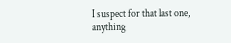I suspect for that last one, anything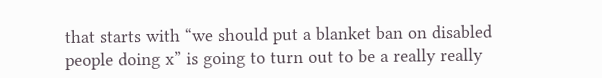that starts with “we should put a blanket ban on disabled people doing x” is going to turn out to be a really really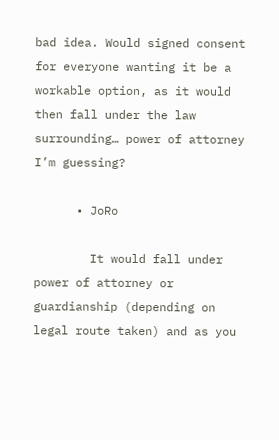bad idea. Would signed consent for everyone wanting it be a workable option, as it would then fall under the law surrounding… power of attorney I’m guessing?

      • JoRo

        It would fall under power of attorney or guardianship (depending on legal route taken) and as you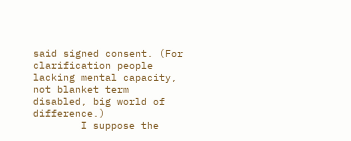said signed consent. (For clarification people lacking mental capacity, not blanket term disabled, big world of difference.)
        I suppose the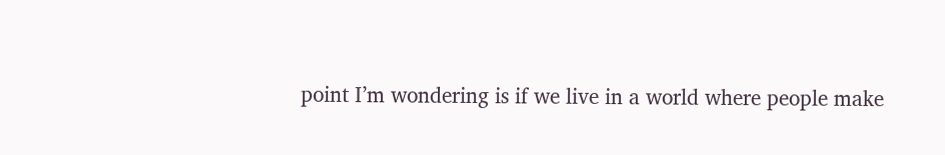point I’m wondering is if we live in a world where people make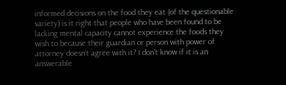informed decisions on the food they eat (of the questionable variety) is it right that people who have been found to be lacking mental capacity cannot experience the foods they wish to because their guardian or person with power of attorney doesn’t agree with it? I don’t know if it is an answerable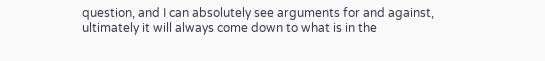question, and I can absolutely see arguments for and against, ultimately it will always come down to what is in the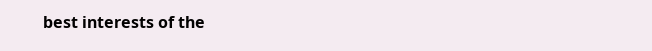best interests of the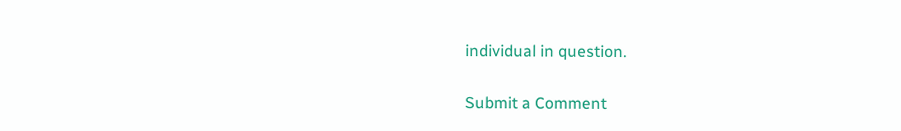individual in question.

Submit a Comment